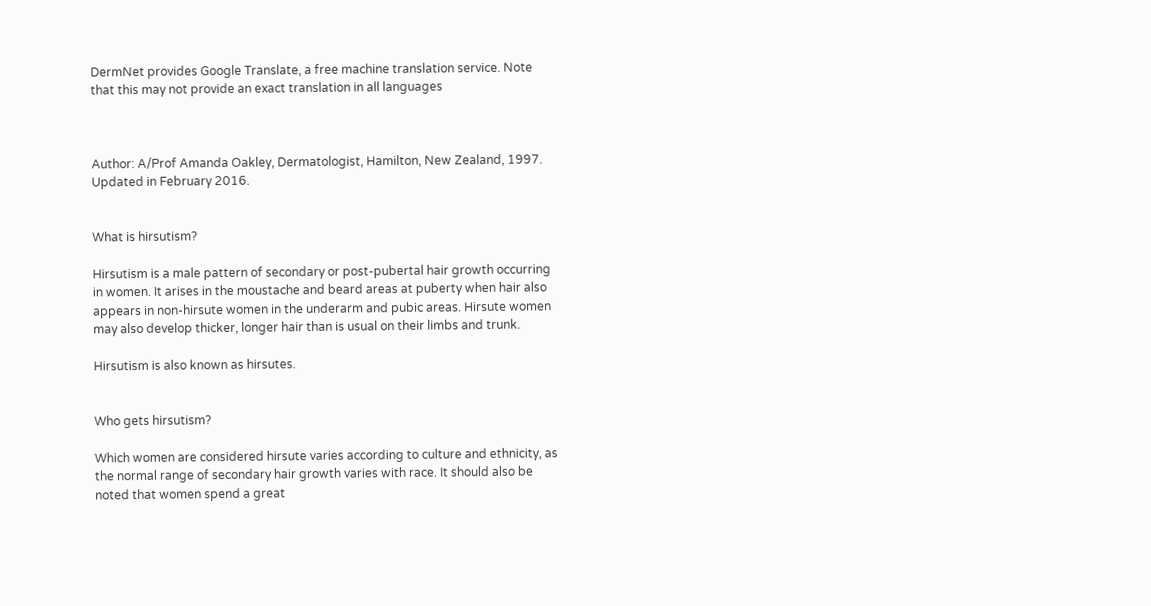DermNet provides Google Translate, a free machine translation service. Note that this may not provide an exact translation in all languages



Author: A/Prof Amanda Oakley, Dermatologist, Hamilton, New Zealand, 1997. Updated in February 2016.


What is hirsutism?

Hirsutism is a male pattern of secondary or post-pubertal hair growth occurring in women. It arises in the moustache and beard areas at puberty when hair also appears in non-hirsute women in the underarm and pubic areas. Hirsute women may also develop thicker, longer hair than is usual on their limbs and trunk.

Hirsutism is also known as hirsutes.


Who gets hirsutism?

Which women are considered hirsute varies according to culture and ethnicity, as the normal range of secondary hair growth varies with race. It should also be noted that women spend a great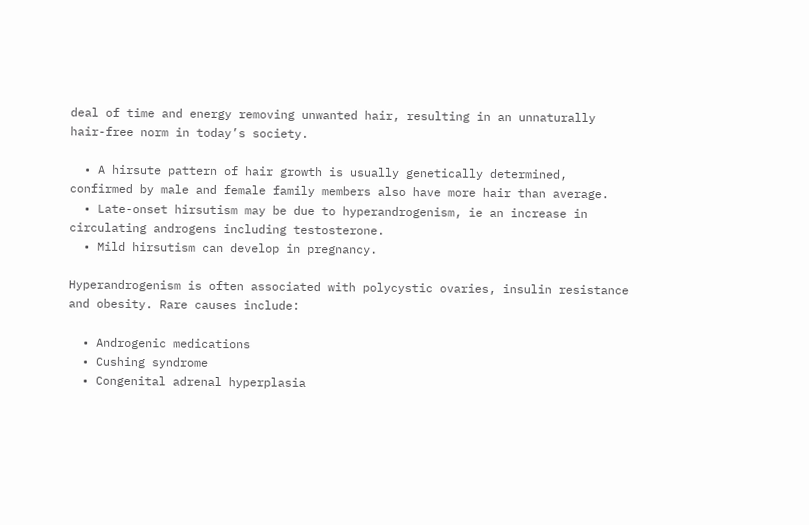deal of time and energy removing unwanted hair, resulting in an unnaturally hair-free norm in today’s society.

  • A hirsute pattern of hair growth is usually genetically determined, confirmed by male and female family members also have more hair than average.
  • Late-onset hirsutism may be due to hyperandrogenism, ie an increase in circulating androgens including testosterone.
  • Mild hirsutism can develop in pregnancy.

Hyperandrogenism is often associated with polycystic ovaries, insulin resistance and obesity. Rare causes include:

  • Androgenic medications
  • Cushing syndrome
  • Congenital adrenal hyperplasia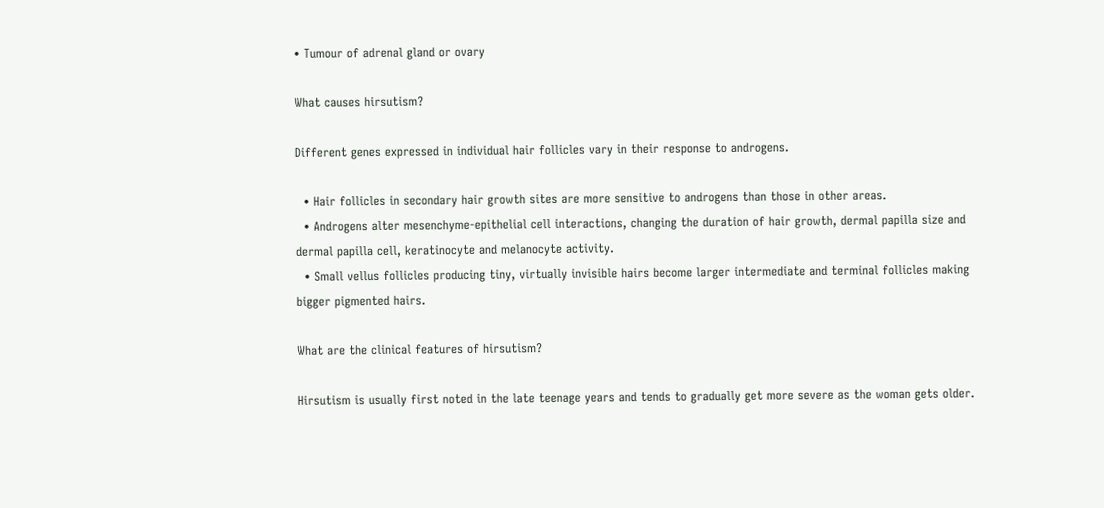• Tumour of adrenal gland or ovary

What causes hirsutism?

Different genes expressed in individual hair follicles vary in their response to androgens.

  • Hair follicles in secondary hair growth sites are more sensitive to androgens than those in other areas.
  • Androgens alter mesenchyme-epithelial cell interactions, changing the duration of hair growth, dermal papilla size and dermal papilla cell, keratinocyte and melanocyte activity.
  • Small vellus follicles producing tiny, virtually invisible hairs become larger intermediate and terminal follicles making bigger pigmented hairs.

What are the clinical features of hirsutism?

Hirsutism is usually first noted in the late teenage years and tends to gradually get more severe as the woman gets older.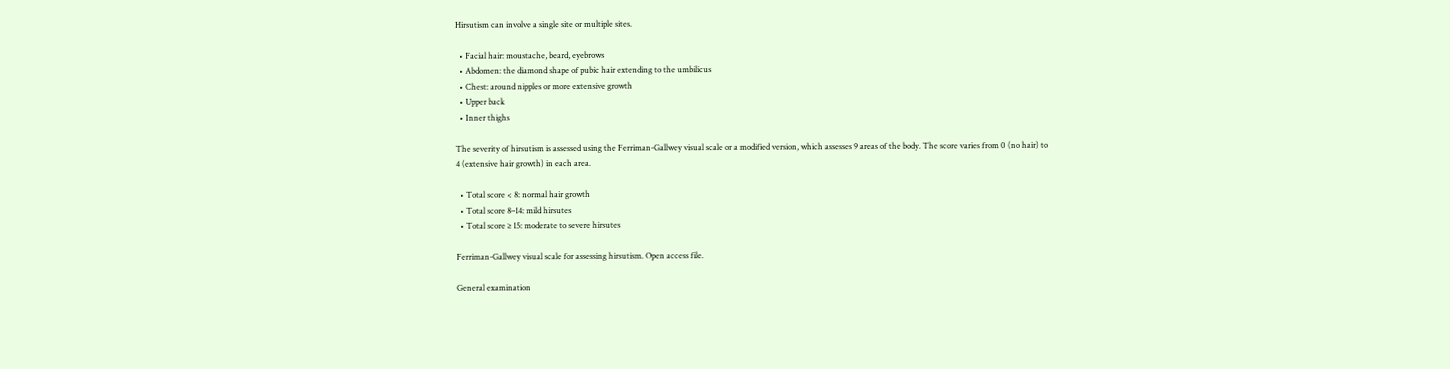Hirsutism can involve a single site or multiple sites.

  • Facial hair: moustache, beard, eyebrows
  • Abdomen: the diamond shape of pubic hair extending to the umbilicus
  • Chest: around nipples or more extensive growth
  • Upper back
  • Inner thighs

The severity of hirsutism is assessed using the Ferriman-Gallwey visual scale or a modified version, which assesses 9 areas of the body. The score varies from 0 (no hair) to 4 (extensive hair growth) in each area.

  • Total score < 8: normal hair growth
  • Total score 8–14: mild hirsutes
  • Total score ≥ 15: moderate to severe hirsutes

Ferriman-Gallwey visual scale for assessing hirsutism. Open access file.

General examination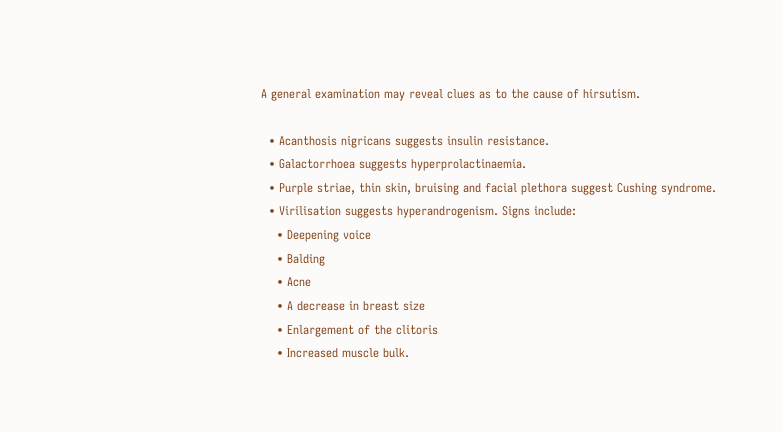A general examination may reveal clues as to the cause of hirsutism.

  • Acanthosis nigricans suggests insulin resistance.
  • Galactorrhoea suggests hyperprolactinaemia.
  • Purple striae, thin skin, bruising and facial plethora suggest Cushing syndrome.
  • Virilisation suggests hyperandrogenism. Signs include:
    • Deepening voice
    • Balding
    • Acne
    • A decrease in breast size
    • Enlargement of the clitoris
    • Increased muscle bulk.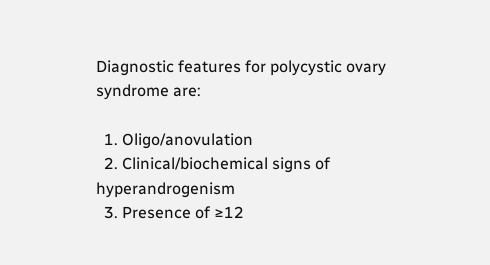Diagnostic features for polycystic ovary syndrome are:

  1. Oligo/anovulation
  2. Clinical/biochemical signs of hyperandrogenism
  3. Presence of ≥12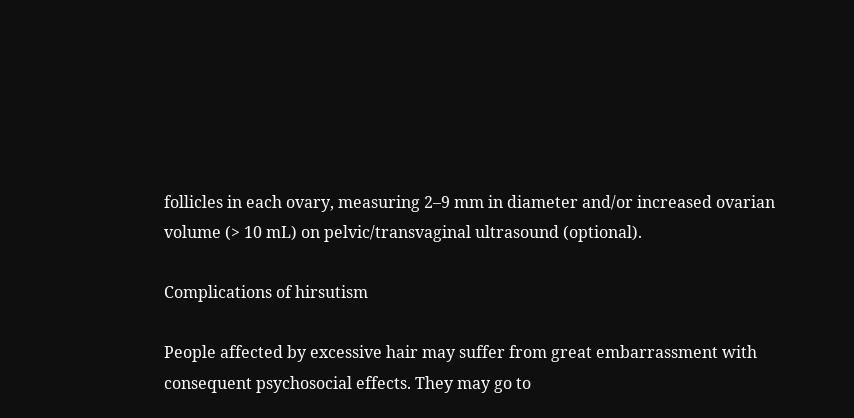follicles in each ovary, measuring 2–9 mm in diameter and/or increased ovarian volume (> 10 mL) on pelvic/transvaginal ultrasound (optional).

Complications of hirsutism

People affected by excessive hair may suffer from great embarrassment with consequent psychosocial effects. They may go to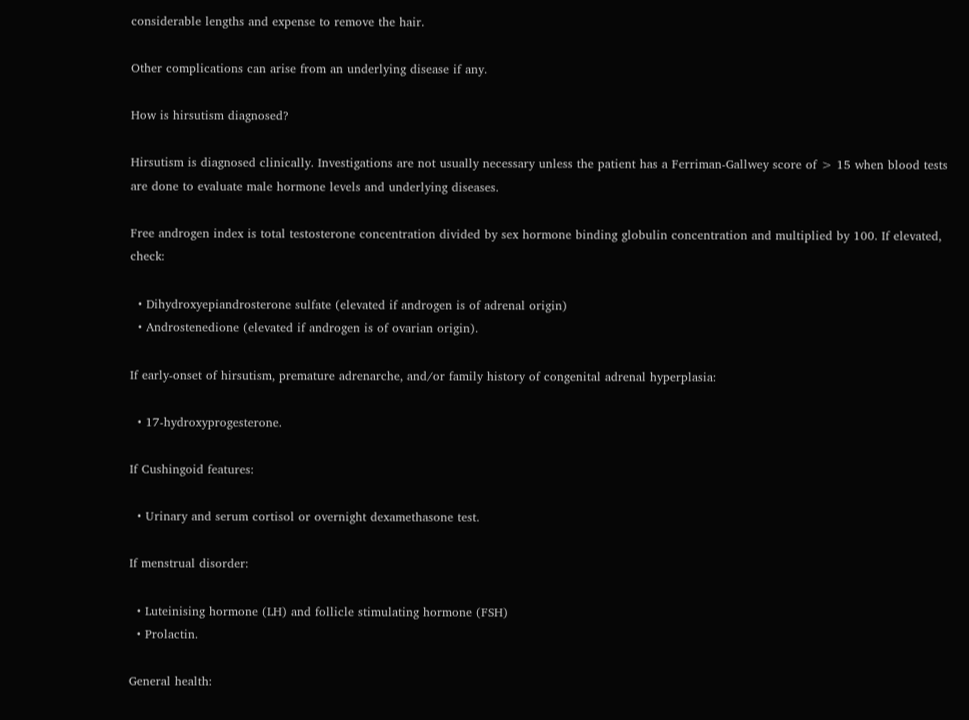considerable lengths and expense to remove the hair.

Other complications can arise from an underlying disease if any.

How is hirsutism diagnosed?

Hirsutism is diagnosed clinically. Investigations are not usually necessary unless the patient has a Ferriman-Gallwey score of > 15 when blood tests are done to evaluate male hormone levels and underlying diseases.

Free androgen index is total testosterone concentration divided by sex hormone binding globulin concentration and multiplied by 100. If elevated, check:

  • Dihydroxyepiandrosterone sulfate (elevated if androgen is of adrenal origin)
  • Androstenedione (elevated if androgen is of ovarian origin).

If early-onset of hirsutism, premature adrenarche, and/or family history of congenital adrenal hyperplasia:

  • 17-hydroxyprogesterone.

If Cushingoid features:

  • Urinary and serum cortisol or overnight dexamethasone test.

If menstrual disorder:

  • Luteinising hormone (LH) and follicle stimulating hormone (FSH)
  • Prolactin.

General health: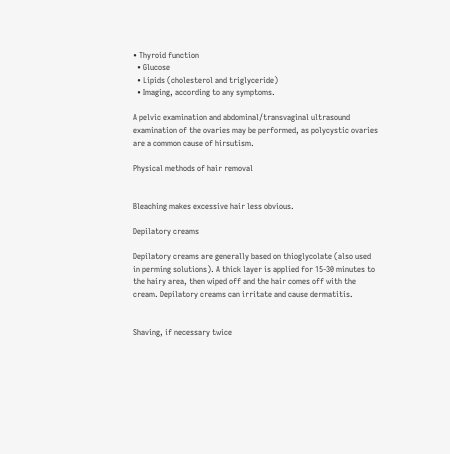• Thyroid function
  • Glucose
  • Lipids (cholesterol and triglyceride)
  • Imaging, according to any symptoms.

A pelvic examination and abdominal/transvaginal ultrasound examination of the ovaries may be performed, as polycystic ovaries are a common cause of hirsutism.

Physical methods of hair removal


Bleaching makes excessive hair less obvious.

Depilatory creams

Depilatory creams are generally based on thioglycolate (also used in perming solutions). A thick layer is applied for 15-30 minutes to the hairy area, then wiped off and the hair comes off with the cream. Depilatory creams can irritate and cause dermatitis.


Shaving, if necessary twice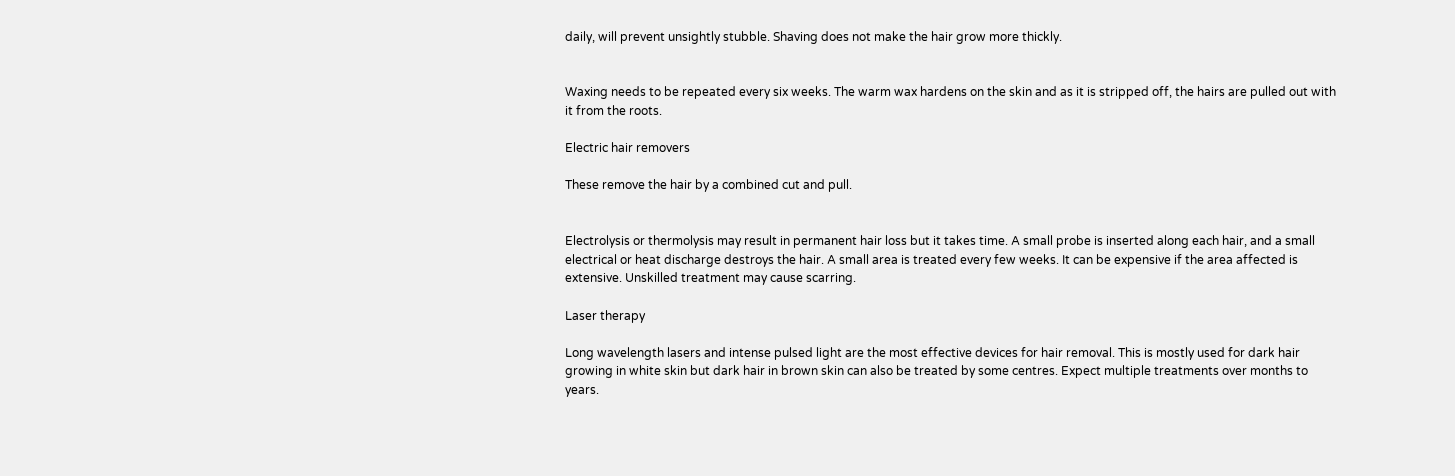daily, will prevent unsightly stubble. Shaving does not make the hair grow more thickly.


Waxing needs to be repeated every six weeks. The warm wax hardens on the skin and as it is stripped off, the hairs are pulled out with it from the roots.

Electric hair removers

These remove the hair by a combined cut and pull.


Electrolysis or thermolysis may result in permanent hair loss but it takes time. A small probe is inserted along each hair, and a small electrical or heat discharge destroys the hair. A small area is treated every few weeks. It can be expensive if the area affected is extensive. Unskilled treatment may cause scarring.

Laser therapy

Long wavelength lasers and intense pulsed light are the most effective devices for hair removal. This is mostly used for dark hair growing in white skin but dark hair in brown skin can also be treated by some centres. Expect multiple treatments over months to years.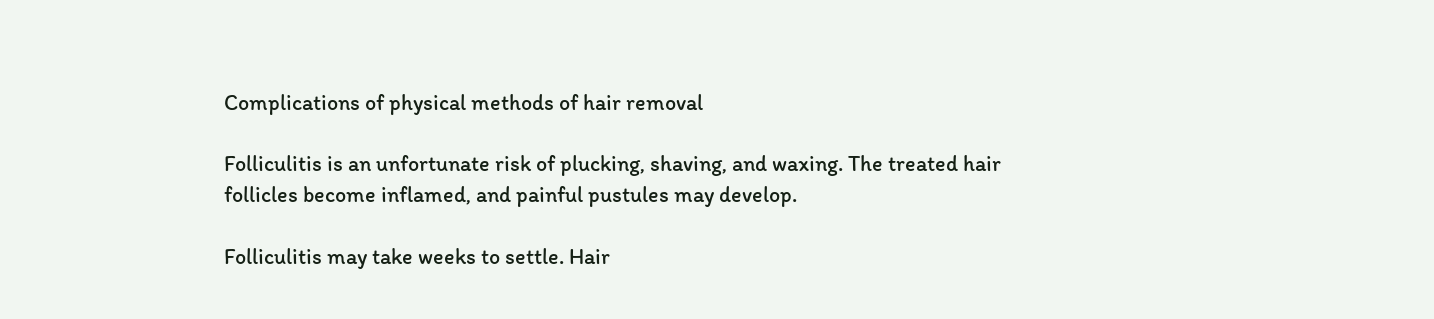Complications of physical methods of hair removal

Folliculitis is an unfortunate risk of plucking, shaving, and waxing. The treated hair follicles become inflamed, and painful pustules may develop.

Folliculitis may take weeks to settle. Hair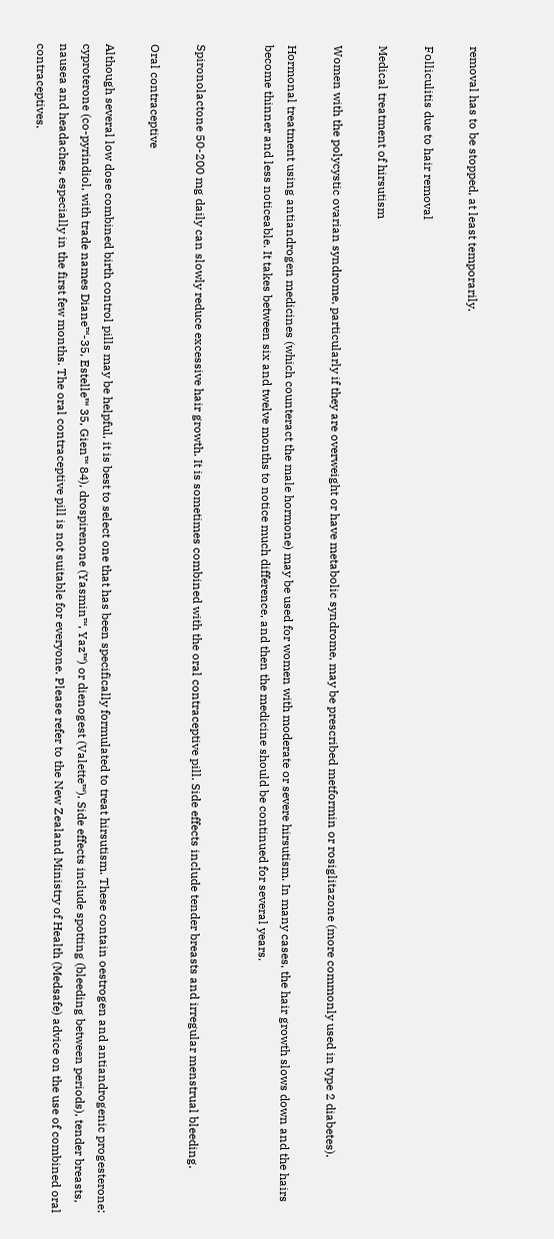removal has to be stopped, at least temporarily.

Folliculitis due to hair removal

Medical treatment of hirsutism

Women with the polycystic ovarian syndrome, particularly if they are overweight or have metabolic syndrome, may be prescribed metformin or rosiglitazone (more commonly used in type 2 diabetes).

Hormonal treatment using antiandrogen medicines (which counteract the male hormone) may be used for women with moderate or severe hirsutism. In many cases, the hair growth slows down and the hairs become thinner and less noticeable. It takes between six and twelve months to notice much difference, and then the medicine should be continued for several years.


Spironolactone 50-200 mg daily can slowly reduce excessive hair growth. It is sometimes combined with the oral contraceptive pill. Side effects include tender breasts and irregular menstrual bleeding.

Oral contraceptive

Although several low dose combined birth control pills may be helpful, it is best to select one that has been specifically formulated to treat hirsutism. These contain oestrogen and antiandrogenic progesterone: cyproterone (co-pyrindiol, with trade names Diane™-35, Estelle™ 35, Gien™ 84), drospirenone (Yasmin™, Yaz™) or dienogest (Valette™). Side effects include spotting (bleeding between periods), tender breasts, nausea and headaches, especially in the first few months. The oral contraceptive pill is not suitable for everyone. Please refer to the New Zealand Ministry of Health (Medsafe) advice on the use of combined oral contraceptives.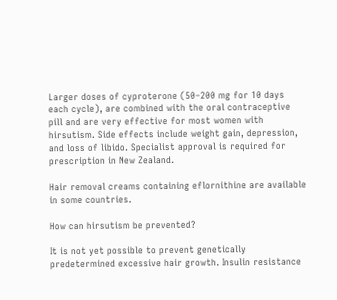Larger doses of cyproterone (50–200 mg for 10 days each cycle), are combined with the oral contraceptive pill and are very effective for most women with hirsutism. Side effects include weight gain, depression, and loss of libido. Specialist approval is required for prescription in New Zealand.

Hair removal creams containing eflornithine are available in some countries.

How can hirsutism be prevented?

It is not yet possible to prevent genetically predetermined excessive hair growth. Insulin resistance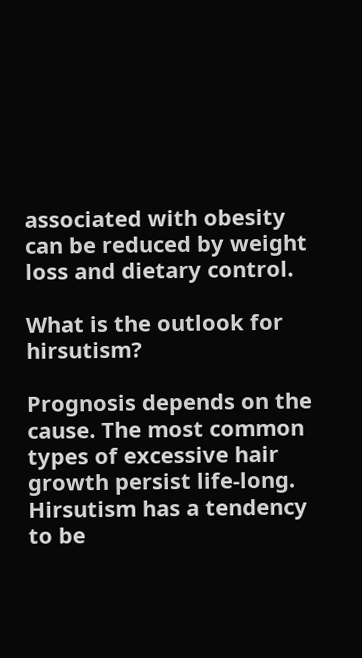associated with obesity can be reduced by weight loss and dietary control.

What is the outlook for hirsutism?

Prognosis depends on the cause. The most common types of excessive hair growth persist life-long. Hirsutism has a tendency to be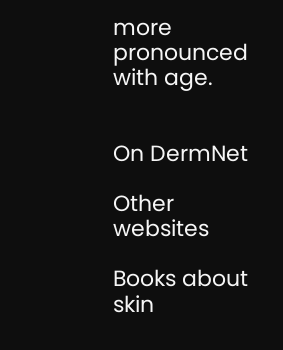more pronounced with age.


On DermNet

Other websites

Books about skin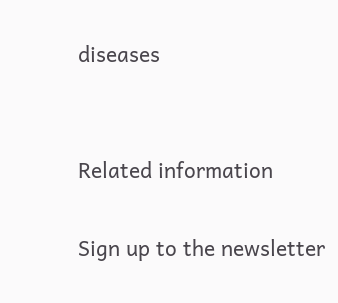diseases


Related information

Sign up to the newsletter